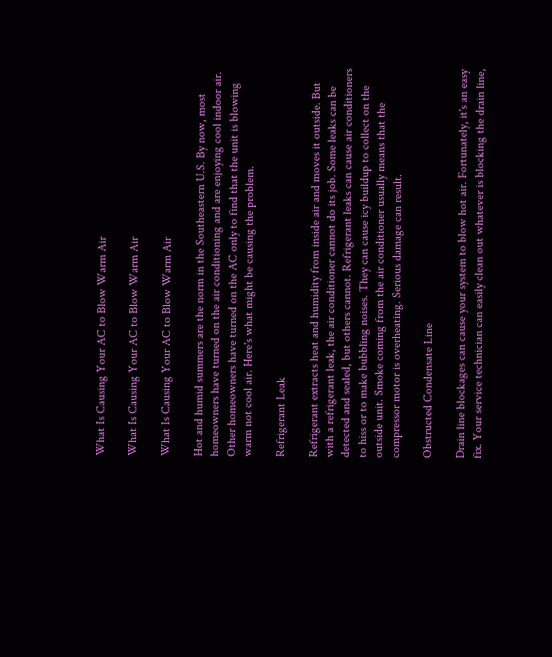What Is Causing Your AC to Blow Warm Air

What Is Causing Your AC to Blow Warm Air

What Is Causing Your AC to Blow Warm Air

Hot and humid summers are the norm in the Southeastern U.S. By now, most homeowners have turned on the air conditioning and are enjoying cool indoor air. Other homeowners have turned on the AC only to find that the unit is blowing warm not cool air. Here's what might be causing the problem.

Refrigerant Leak

Refrigerant extracts heat and humidity from inside air and moves it outside. But with a refrigerant leak, the air conditioner cannot do its job. Some leaks can be detected and sealed, but others cannot. Refrigerant leaks can cause air conditioners to hiss or to make bubbling noises. They can cause icy buildup to collect on the outside unit. Smoke coming from the air conditioner usually means that the compressor motor is overheating. Serious damage can result.

Obstructed Condensate Line

Drain line blockages can cause your system to blow hot air. Fortunately, it's an easy fix. Your service technician can easily clean out whatever is blocking the drain line,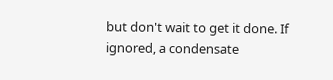but don't wait to get it done. If ignored, a condensate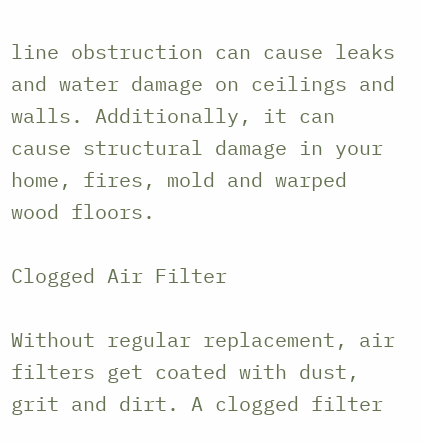line obstruction can cause leaks and water damage on ceilings and walls. Additionally, it can cause structural damage in your home, fires, mold and warped wood floors.

Clogged Air Filter

Without regular replacement, air filters get coated with dust, grit and dirt. A clogged filter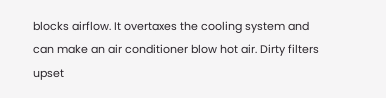blocks airflow. It overtaxes the cooling system and can make an air conditioner blow hot air. Dirty filters upset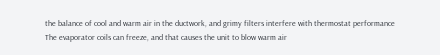the balance of cool and warm air in the ductwork, and grimy filters interfere with thermostat performance The evaporator coils can freeze, and that causes the unit to blow warm air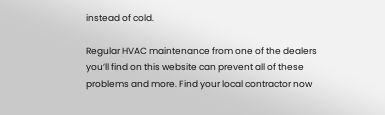instead of cold.

Regular HVAC maintenance from one of the dealers you’ll find on this website can prevent all of these problems and more. Find your local contractor now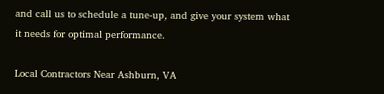and call us to schedule a tune-up, and give your system what it needs for optimal performance.

Local Contractors Near Ashburn, VA